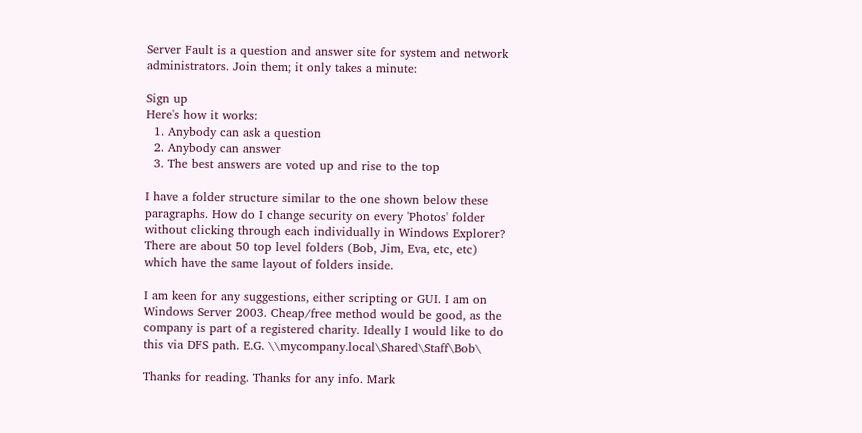Server Fault is a question and answer site for system and network administrators. Join them; it only takes a minute:

Sign up
Here's how it works:
  1. Anybody can ask a question
  2. Anybody can answer
  3. The best answers are voted up and rise to the top

I have a folder structure similar to the one shown below these paragraphs. How do I change security on every 'Photos' folder without clicking through each individually in Windows Explorer? There are about 50 top level folders (Bob, Jim, Eva, etc, etc) which have the same layout of folders inside.

I am keen for any suggestions, either scripting or GUI. I am on Windows Server 2003. Cheap/free method would be good, as the company is part of a registered charity. Ideally I would like to do this via DFS path. E.G. \\mycompany.local\Shared\Staff\Bob\

Thanks for reading. Thanks for any info. Mark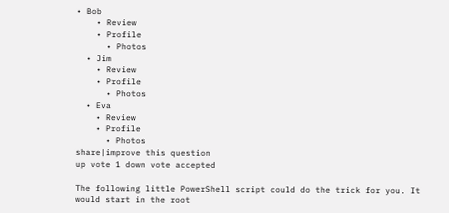• Bob
    • Review
    • Profile
      • Photos
  • Jim
    • Review
    • Profile
      • Photos
  • Eva
    • Review
    • Profile
      • Photos
share|improve this question
up vote 1 down vote accepted

The following little PowerShell script could do the trick for you. It would start in the root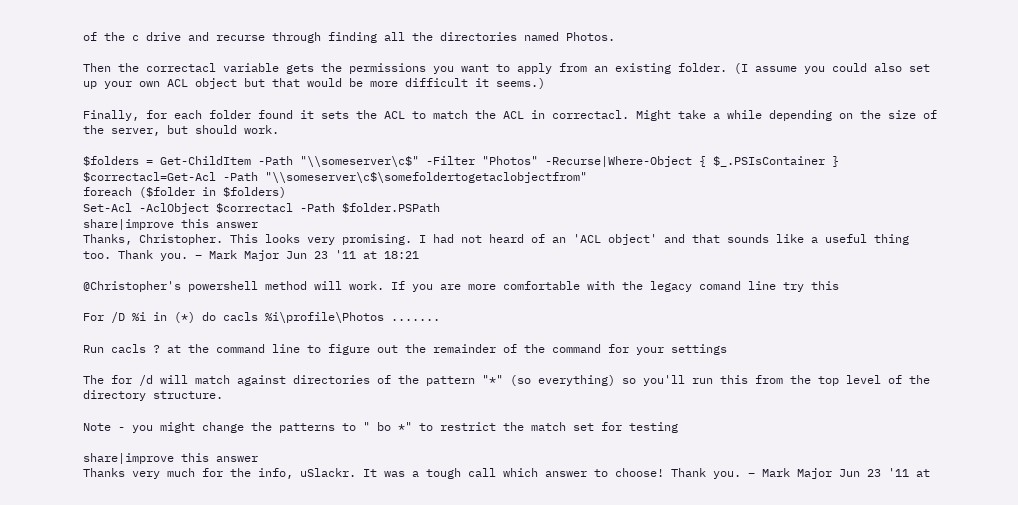of the c drive and recurse through finding all the directories named Photos.

Then the correctacl variable gets the permissions you want to apply from an existing folder. (I assume you could also set up your own ACL object but that would be more difficult it seems.)

Finally, for each folder found it sets the ACL to match the ACL in correctacl. Might take a while depending on the size of the server, but should work.

$folders = Get-ChildItem -Path "\\someserver\c$" -Filter "Photos" -Recurse|Where-Object { $_.PSIsContainer }
$correctacl=Get-Acl -Path "\\someserver\c$\somefoldertogetaclobjectfrom"
foreach ($folder in $folders)
Set-Acl -AclObject $correctacl -Path $folder.PSPath
share|improve this answer
Thanks, Christopher. This looks very promising. I had not heard of an 'ACL object' and that sounds like a useful thing too. Thank you. – Mark Major Jun 23 '11 at 18:21

@Christopher's powershell method will work. If you are more comfortable with the legacy comand line try this

For /D %i in (*) do cacls %i\profile\Photos .......

Run cacls ? at the command line to figure out the remainder of the command for your settings

The for /d will match against directories of the pattern "*" (so everything) so you'll run this from the top level of the directory structure.

Note - you might change the patterns to " bo *" to restrict the match set for testing

share|improve this answer
Thanks very much for the info, uSlackr. It was a tough call which answer to choose! Thank you. – Mark Major Jun 23 '11 at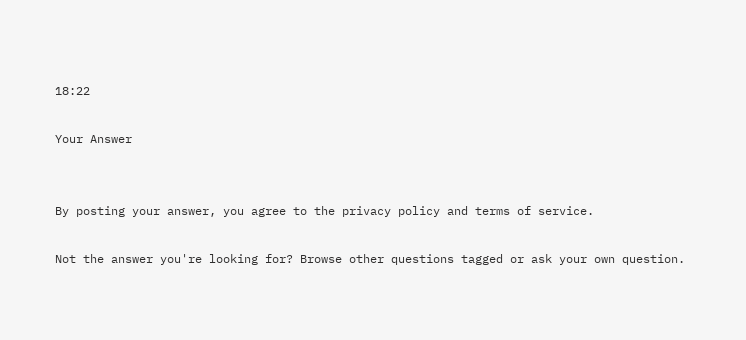18:22

Your Answer


By posting your answer, you agree to the privacy policy and terms of service.

Not the answer you're looking for? Browse other questions tagged or ask your own question.